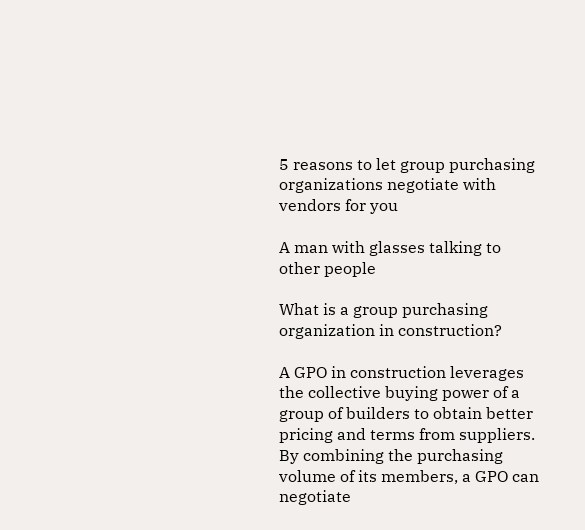5 reasons to let group purchasing organizations negotiate with vendors for you

A man with glasses talking to other people

What is a group purchasing organization in construction?

A GPO in construction leverages the collective buying power of a group of builders to obtain better pricing and terms from suppliers. By combining the purchasing volume of its members, a GPO can negotiate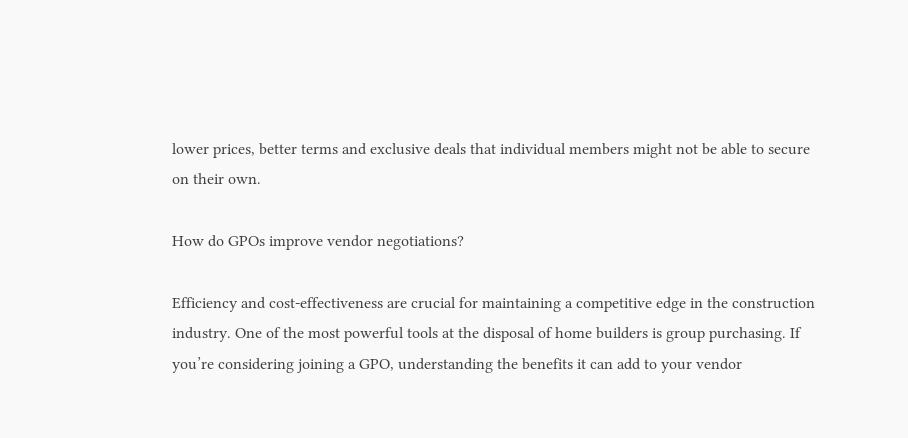lower prices, better terms and exclusive deals that individual members might not be able to secure on their own.

How do GPOs improve vendor negotiations?

Efficiency and cost-effectiveness are crucial for maintaining a competitive edge in the construction industry. One of the most powerful tools at the disposal of home builders is group purchasing. If you’re considering joining a GPO, understanding the benefits it can add to your vendor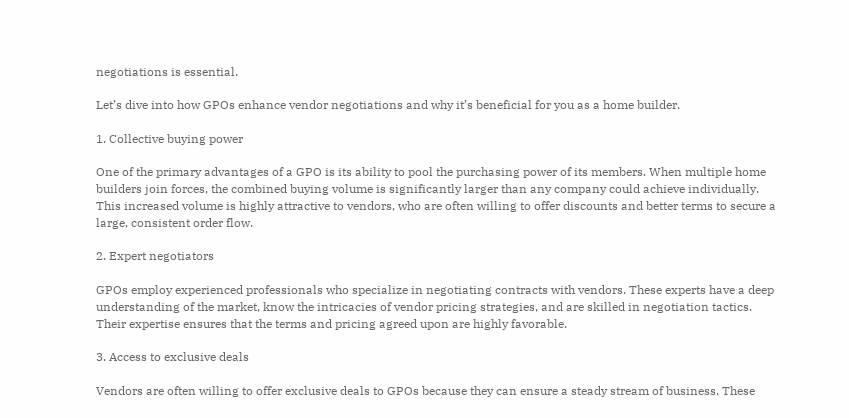negotiations is essential.

Let’s dive into how GPOs enhance vendor negotiations and why it’s beneficial for you as a home builder.

1. Collective buying power

One of the primary advantages of a GPO is its ability to pool the purchasing power of its members. When multiple home builders join forces, the combined buying volume is significantly larger than any company could achieve individually. This increased volume is highly attractive to vendors, who are often willing to offer discounts and better terms to secure a large, consistent order flow.

2. Expert negotiators

GPOs employ experienced professionals who specialize in negotiating contracts with vendors. These experts have a deep understanding of the market, know the intricacies of vendor pricing strategies, and are skilled in negotiation tactics. Their expertise ensures that the terms and pricing agreed upon are highly favorable.

3. Access to exclusive deals

Vendors are often willing to offer exclusive deals to GPOs because they can ensure a steady stream of business. These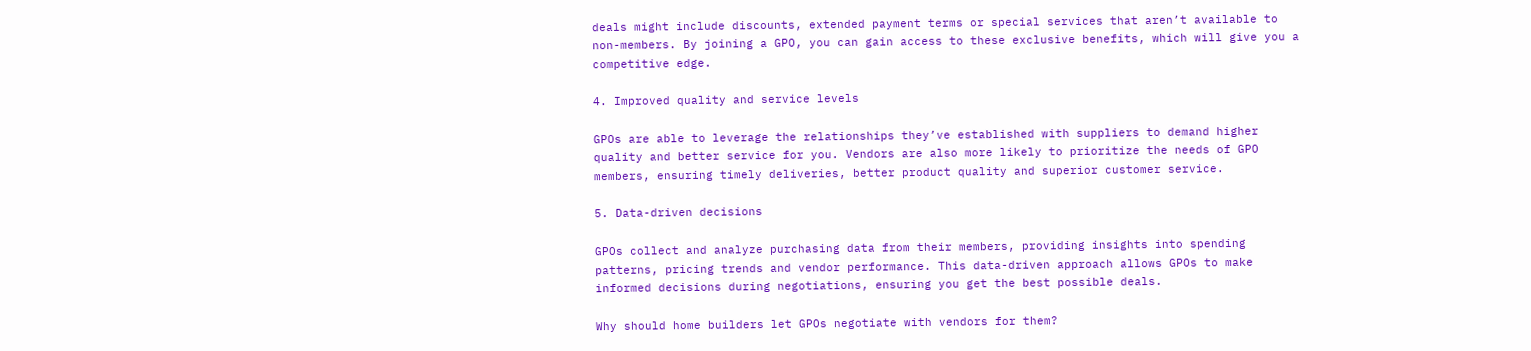deals might include discounts, extended payment terms or special services that aren’t available to non-members. By joining a GPO, you can gain access to these exclusive benefits, which will give you a competitive edge.

4. Improved quality and service levels

GPOs are able to leverage the relationships they’ve established with suppliers to demand higher quality and better service for you. Vendors are also more likely to prioritize the needs of GPO members, ensuring timely deliveries, better product quality and superior customer service.

5. Data-driven decisions

GPOs collect and analyze purchasing data from their members, providing insights into spending patterns, pricing trends and vendor performance. This data-driven approach allows GPOs to make informed decisions during negotiations, ensuring you get the best possible deals.

Why should home builders let GPOs negotiate with vendors for them?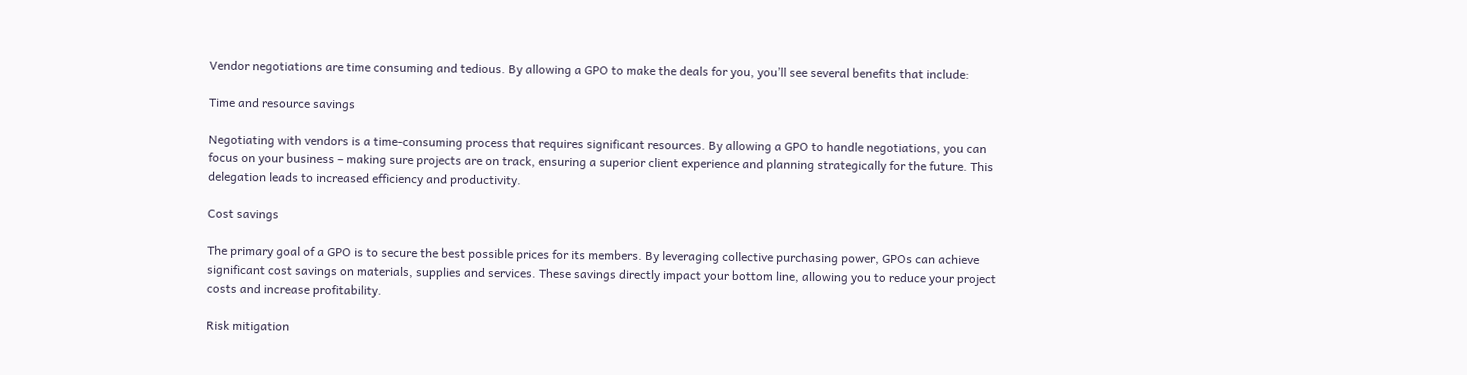Vendor negotiations are time consuming and tedious. By allowing a GPO to make the deals for you, you’ll see several benefits that include:

Time and resource savings

Negotiating with vendors is a time-consuming process that requires significant resources. By allowing a GPO to handle negotiations, you can focus on your business – making sure projects are on track, ensuring a superior client experience and planning strategically for the future. This delegation leads to increased efficiency and productivity.

Cost savings

The primary goal of a GPO is to secure the best possible prices for its members. By leveraging collective purchasing power, GPOs can achieve significant cost savings on materials, supplies and services. These savings directly impact your bottom line, allowing you to reduce your project costs and increase profitability.

Risk mitigation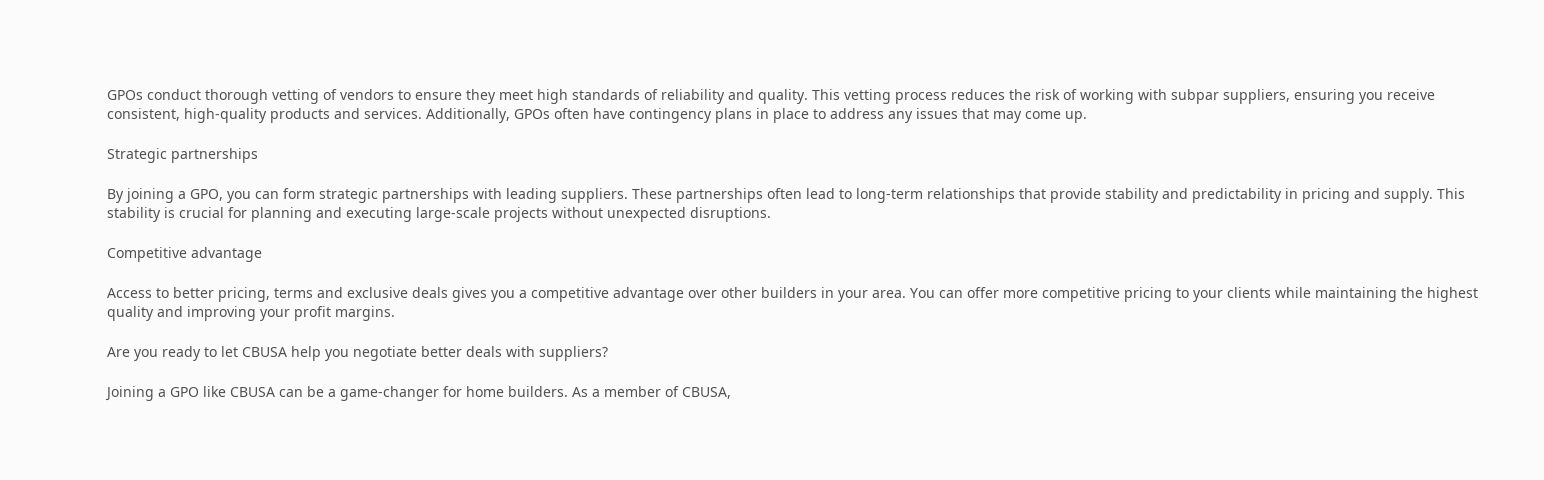GPOs conduct thorough vetting of vendors to ensure they meet high standards of reliability and quality. This vetting process reduces the risk of working with subpar suppliers, ensuring you receive consistent, high-quality products and services. Additionally, GPOs often have contingency plans in place to address any issues that may come up.

Strategic partnerships

By joining a GPO, you can form strategic partnerships with leading suppliers. These partnerships often lead to long-term relationships that provide stability and predictability in pricing and supply. This stability is crucial for planning and executing large-scale projects without unexpected disruptions.

Competitive advantage

Access to better pricing, terms and exclusive deals gives you a competitive advantage over other builders in your area. You can offer more competitive pricing to your clients while maintaining the highest quality and improving your profit margins.

Are you ready to let CBUSA help you negotiate better deals with suppliers?

Joining a GPO like CBUSA can be a game-changer for home builders. As a member of CBUSA,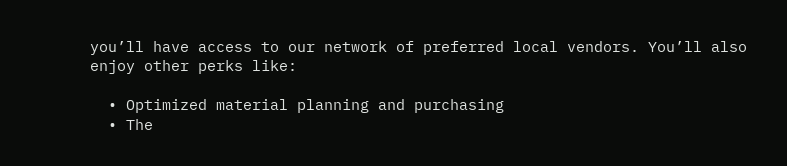you’ll have access to our network of preferred local vendors. You’ll also enjoy other perks like:

  • Optimized material planning and purchasing
  • The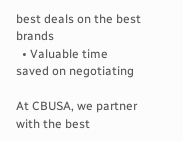best deals on the best brands
  • Valuable time saved on negotiating

At CBUSA, we partner with the best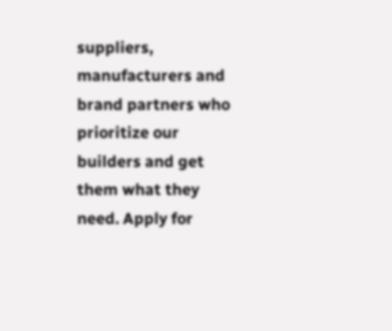suppliers, manufacturers and brand partners who prioritize our builders and get them what they need. Apply for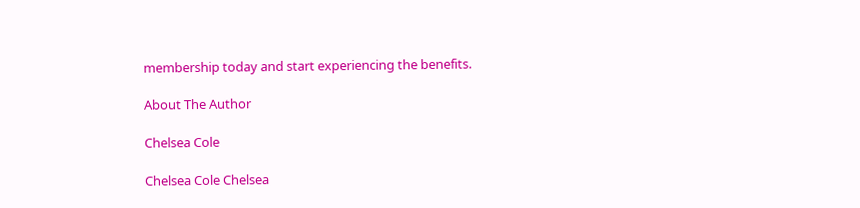membership today and start experiencing the benefits.

About The Author

Chelsea Cole

Chelsea Cole Chelsea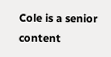Cole is a senior content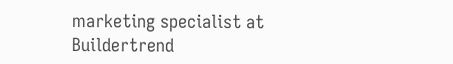marketing specialist at Buildertrend